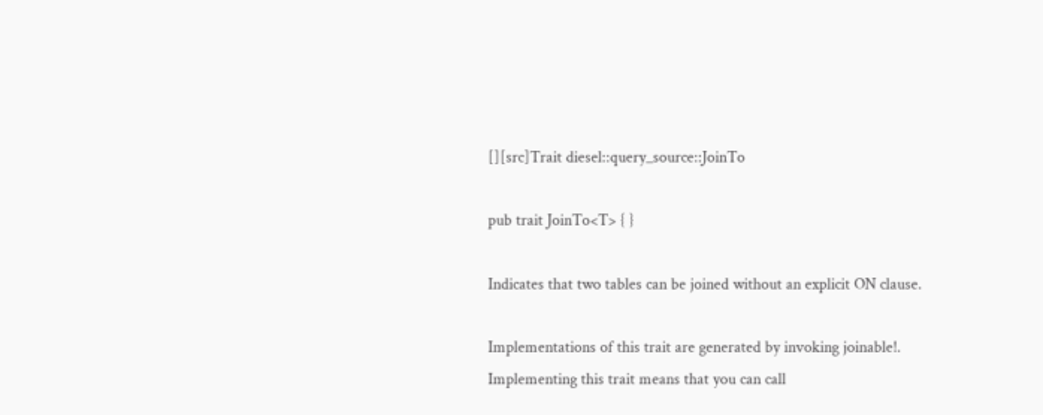[][src]Trait diesel::query_source::JoinTo

pub trait JoinTo<T> { }

Indicates that two tables can be joined without an explicit ON clause.

Implementations of this trait are generated by invoking joinable!. Implementing this trait means that you can call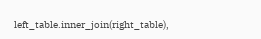left_table.inner_join(right_table),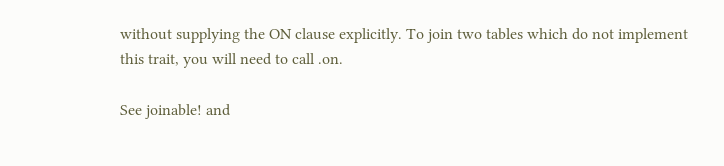without supplying the ON clause explicitly. To join two tables which do not implement this trait, you will need to call .on.

See joinable! and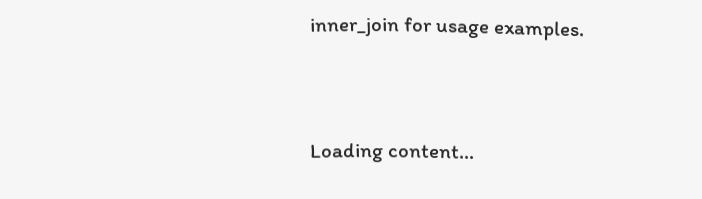inner_join for usage examples.


Loading content...